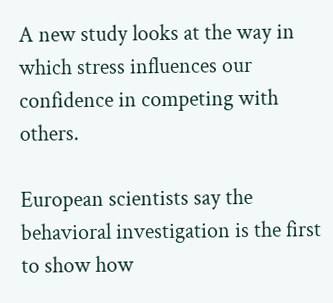A new study looks at the way in which stress influences our confidence in competing with others.

European scientists say the behavioral investigation is the first to show how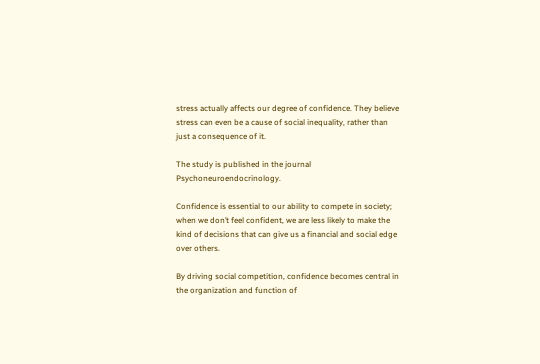stress actually affects our degree of confidence. They believe stress can even be a cause of social inequality, rather than just a consequence of it.

The study is published in the journal Psychoneuroendocrinology.

Confidence is essential to our ability to compete in society; when we don’t feel confident, we are less likely to make the kind of decisions that can give us a financial and social edge over others.

By driving social competition, confidence becomes central in the organization and function of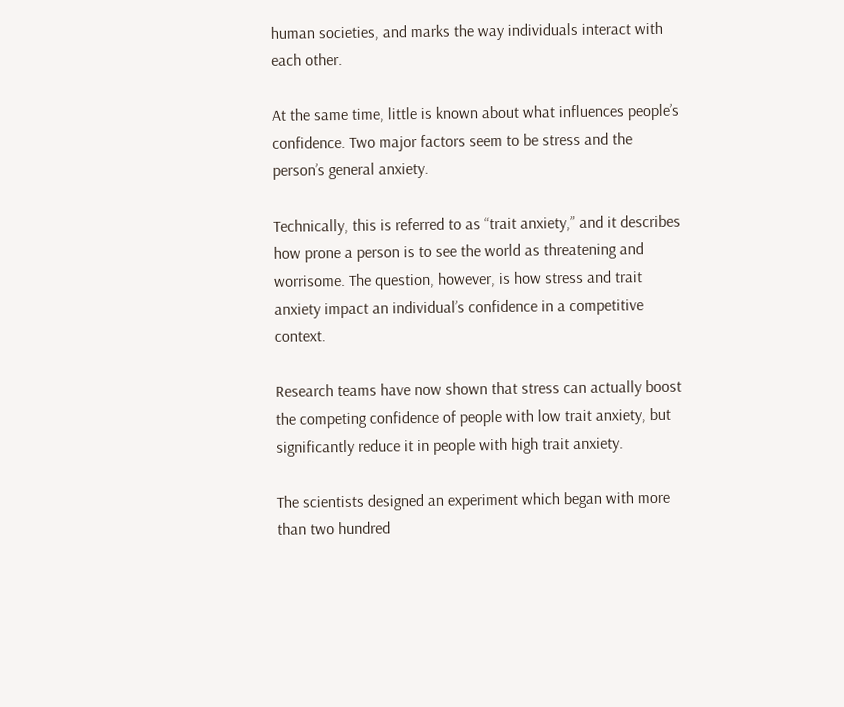human societies, and marks the way individuals interact with each other.

At the same time, little is known about what influences people’s confidence. Two major factors seem to be stress and the person’s general anxiety.

Technically, this is referred to as “trait anxiety,” and it describes how prone a person is to see the world as threatening and worrisome. The question, however, is how stress and trait anxiety impact an individual’s confidence in a competitive context.

Research teams have now shown that stress can actually boost the competing confidence of people with low trait anxiety, but significantly reduce it in people with high trait anxiety.

The scientists designed an experiment which began with more than two hundred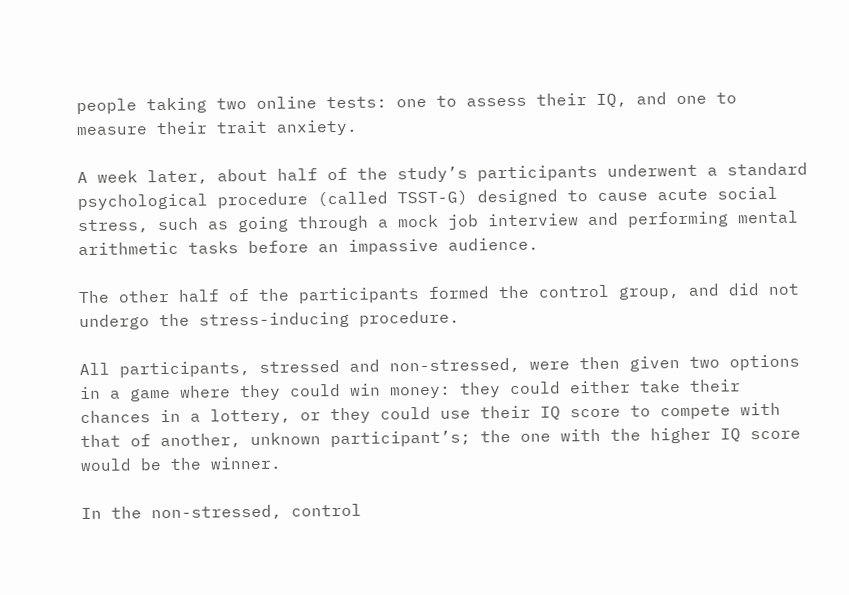people taking two online tests: one to assess their IQ, and one to measure their trait anxiety.

A week later, about half of the study’s participants underwent a standard psychological procedure (called TSST-G) designed to cause acute social stress, such as going through a mock job interview and performing mental arithmetic tasks before an impassive audience.

The other half of the participants formed the control group, and did not undergo the stress-inducing procedure.

All participants, stressed and non-stressed, were then given two options in a game where they could win money: they could either take their chances in a lottery, or they could use their IQ score to compete with that of another, unknown participant’s; the one with the higher IQ score would be the winner.

In the non-stressed, control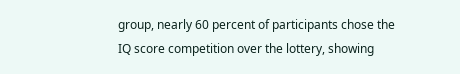group, nearly 60 percent of participants chose the IQ score competition over the lottery, showing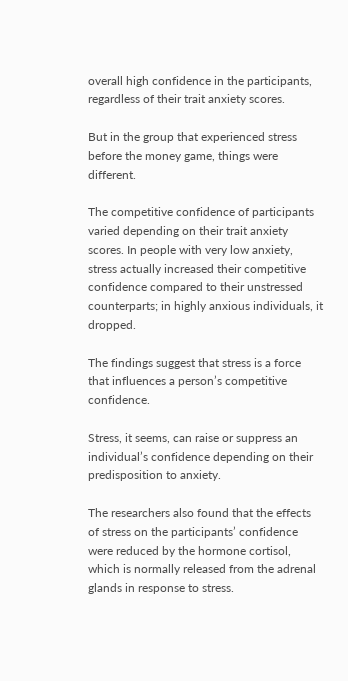overall high confidence in the participants, regardless of their trait anxiety scores.

But in the group that experienced stress before the money game, things were different.

The competitive confidence of participants varied depending on their trait anxiety scores. In people with very low anxiety, stress actually increased their competitive confidence compared to their unstressed counterparts; in highly anxious individuals, it dropped.

The findings suggest that stress is a force that influences a person’s competitive confidence.

Stress, it seems, can raise or suppress an individual’s confidence depending on their predisposition to anxiety.

The researchers also found that the effects of stress on the participants’ confidence were reduced by the hormone cortisol, which is normally released from the adrenal glands in response to stress.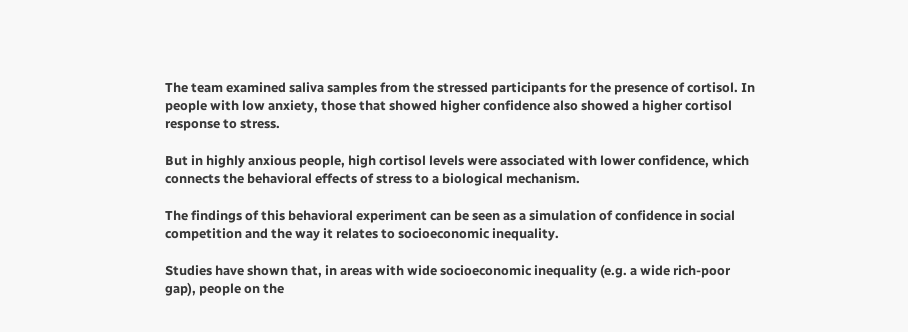The team examined saliva samples from the stressed participants for the presence of cortisol. In people with low anxiety, those that showed higher confidence also showed a higher cortisol response to stress.

But in highly anxious people, high cortisol levels were associated with lower confidence, which connects the behavioral effects of stress to a biological mechanism.

The findings of this behavioral experiment can be seen as a simulation of confidence in social competition and the way it relates to socioeconomic inequality.

Studies have shown that, in areas with wide socioeconomic inequality (e.g. a wide rich-poor gap), people on the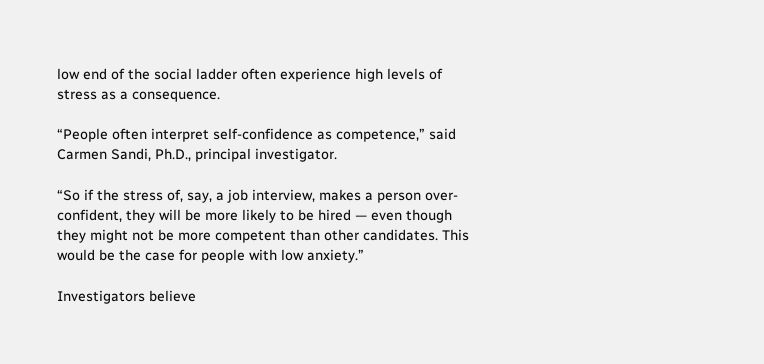low end of the social ladder often experience high levels of stress as a consequence.

“People often interpret self-confidence as competence,” said Carmen Sandi, Ph.D., principal investigator.

“So if the stress of, say, a job interview, makes a person over-confident, they will be more likely to be hired — even though they might not be more competent than other candidates. This would be the case for people with low anxiety.”

Investigators believe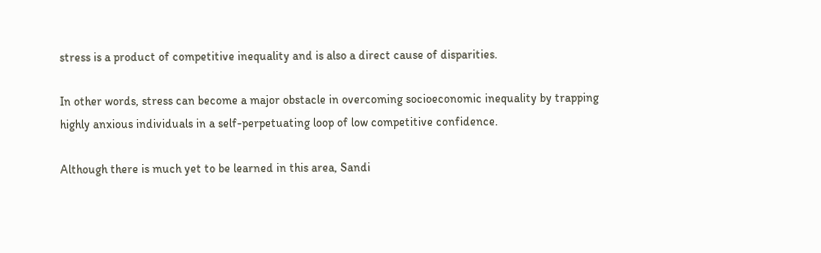stress is a product of competitive inequality and is also a direct cause of disparities.

In other words, stress can become a major obstacle in overcoming socioeconomic inequality by trapping highly anxious individuals in a self-perpetuating loop of low competitive confidence.

Although there is much yet to be learned in this area, Sandi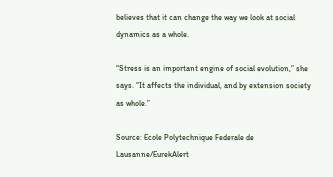believes that it can change the way we look at social dynamics as a whole.

“Stress is an important engine of social evolution,” she says. “It affects the individual, and by extension society as whole.”

Source: Ecole Polytechnique Federale de Lausanne/EurekAlert